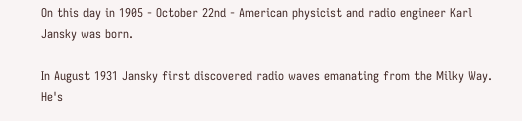On this day in 1905 - October 22nd - American physicist and radio engineer Karl Jansky was born.

In August 1931 Jansky first discovered radio waves emanating from the Milky Way. He's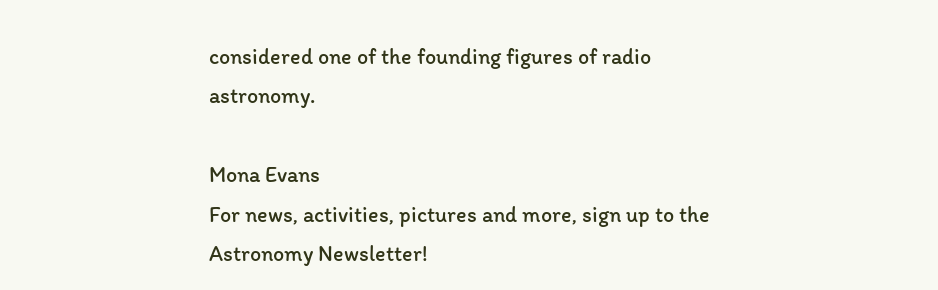considered one of the founding figures of radio astronomy.

Mona Evans
For news, activities, pictures and more, sign up to the Astronomy Newsletter!